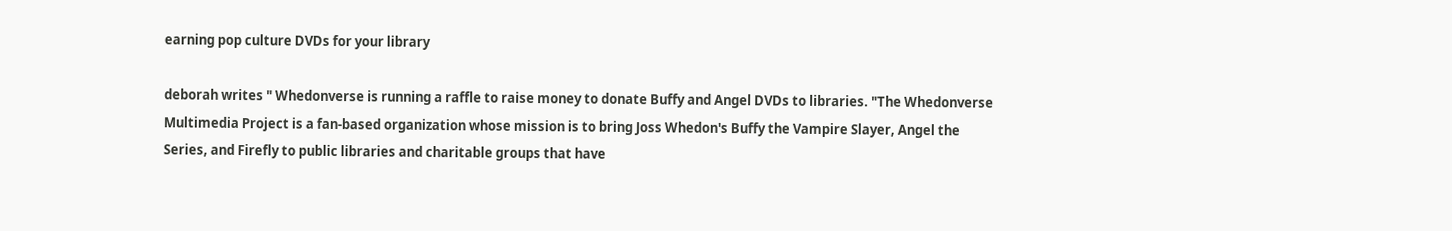earning pop culture DVDs for your library

deborah writes " Whedonverse is running a raffle to raise money to donate Buffy and Angel DVDs to libraries. "The Whedonverse Multimedia Project is a fan-based organization whose mission is to bring Joss Whedon's Buffy the Vampire Slayer, Angel the Series, and Firefly to public libraries and charitable groups that have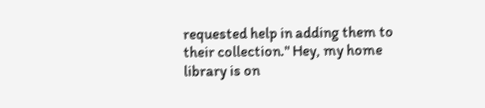requested help in adding them to their collection." Hey, my home library is on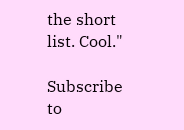the short list. Cool."

Subscribe to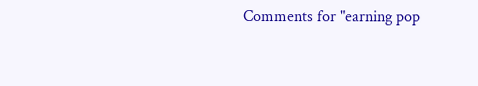Comments for "earning pop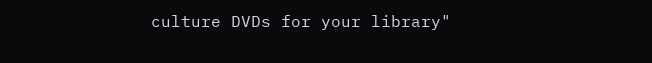culture DVDs for your library"